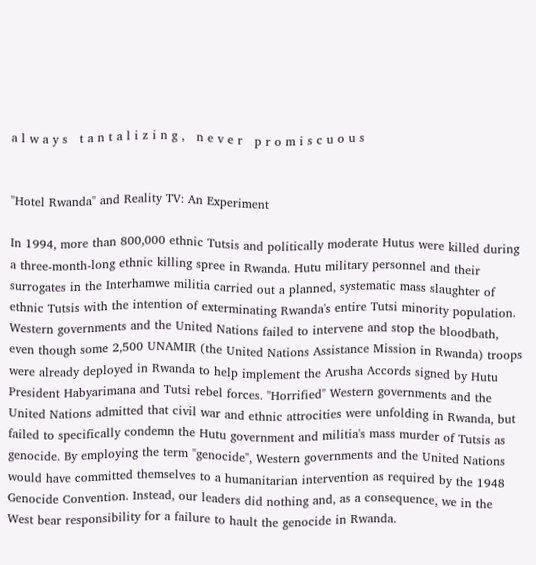a l w a y s   t a n t a l i z i n g ,   n e v e r   p r o m i s c u o u s


"Hotel Rwanda" and Reality TV: An Experiment

In 1994, more than 800,000 ethnic Tutsis and politically moderate Hutus were killed during a three-month-long ethnic killing spree in Rwanda. Hutu military personnel and their surrogates in the Interhamwe militia carried out a planned, systematic mass slaughter of ethnic Tutsis with the intention of exterminating Rwanda's entire Tutsi minority population. Western governments and the United Nations failed to intervene and stop the bloodbath, even though some 2,500 UNAMIR (the United Nations Assistance Mission in Rwanda) troops were already deployed in Rwanda to help implement the Arusha Accords signed by Hutu President Habyarimana and Tutsi rebel forces. "Horrified" Western governments and the United Nations admitted that civil war and ethnic attrocities were unfolding in Rwanda, but failed to specifically condemn the Hutu government and militia's mass murder of Tutsis as genocide. By employing the term "genocide", Western governments and the United Nations would have committed themselves to a humanitarian intervention as required by the 1948 Genocide Convention. Instead, our leaders did nothing and, as a consequence, we in the West bear responsibility for a failure to hault the genocide in Rwanda.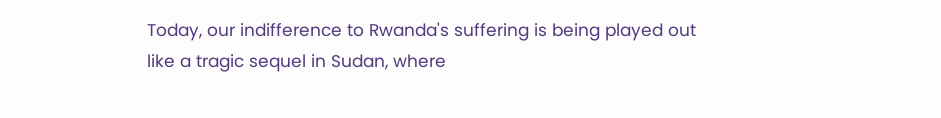Today, our indifference to Rwanda's suffering is being played out like a tragic sequel in Sudan, where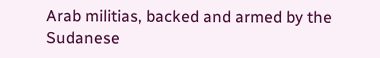Arab militias, backed and armed by the Sudanese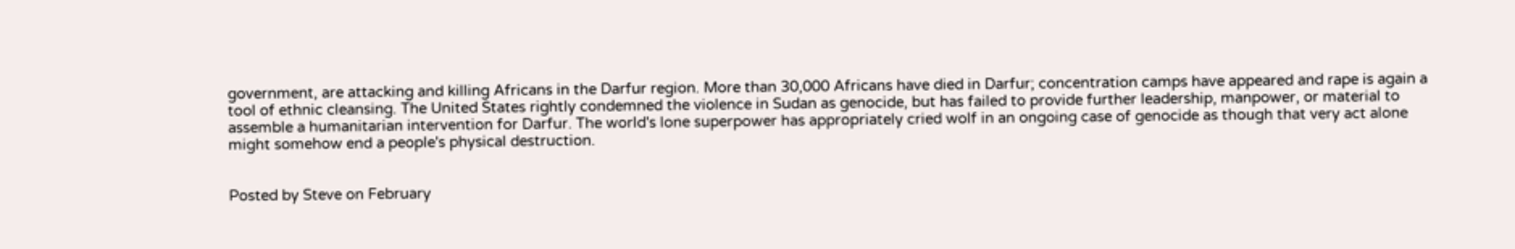government, are attacking and killing Africans in the Darfur region. More than 30,000 Africans have died in Darfur; concentration camps have appeared and rape is again a tool of ethnic cleansing. The United States rightly condemned the violence in Sudan as genocide, but has failed to provide further leadership, manpower, or material to assemble a humanitarian intervention for Darfur. The world's lone superpower has appropriately cried wolf in an ongoing case of genocide as though that very act alone might somehow end a people's physical destruction.


Posted by Steve on February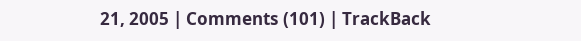21, 2005 | Comments (101) | TrackBack